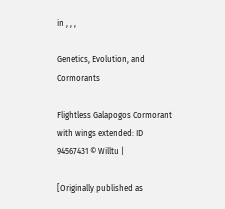in , , ,

Genetics, Evolution, and Cormorants

Flightless Galapogos Cormorant with wings extended: ID 94567431 © Willtu |

[Originally published as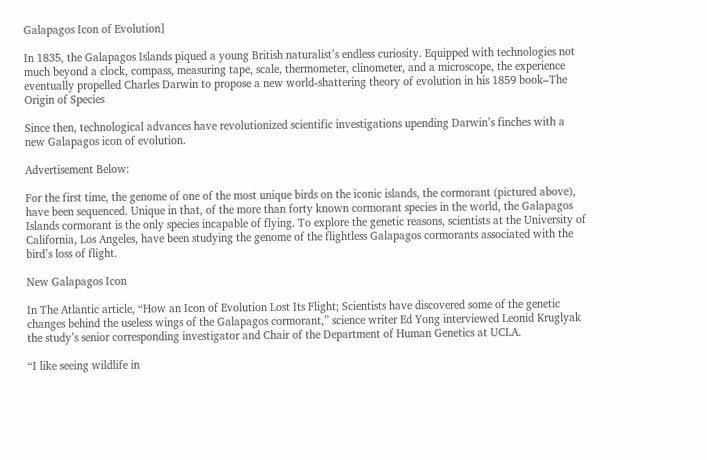Galapagos Icon of Evolution]

In 1835, the Galapagos Islands piqued a young British naturalist’s endless curiosity. Equipped with technologies not much beyond a clock, compass, measuring tape, scale, thermometer, clinometer, and a microscope, the experience eventually propelled Charles Darwin to propose a new world-shattering theory of evolution in his 1859 book–The Origin of Species

Since then, technological advances have revolutionized scientific investigations upending Darwin’s finches with a new Galapagos icon of evolution.

Advertisement Below:

For the first time, the genome of one of the most unique birds on the iconic islands, the cormorant (pictured above), have been sequenced. Unique in that, of the more than forty known cormorant species in the world, the Galapagos Islands cormorant is the only species incapable of flying. To explore the genetic reasons, scientists at the University of California, Los Angeles, have been studying the genome of the flightless Galapagos cormorants associated with the bird’s loss of flight.

New Galapagos Icon

In The Atlantic article, “How an Icon of Evolution Lost Its Flight; Scientists have discovered some of the genetic changes behind the useless wings of the Galapagos cormorant,” science writer Ed Yong interviewed Leonid Kruglyak the study’s senior corresponding investigator and Chair of the Department of Human Genetics at UCLA.

“I like seeing wildlife in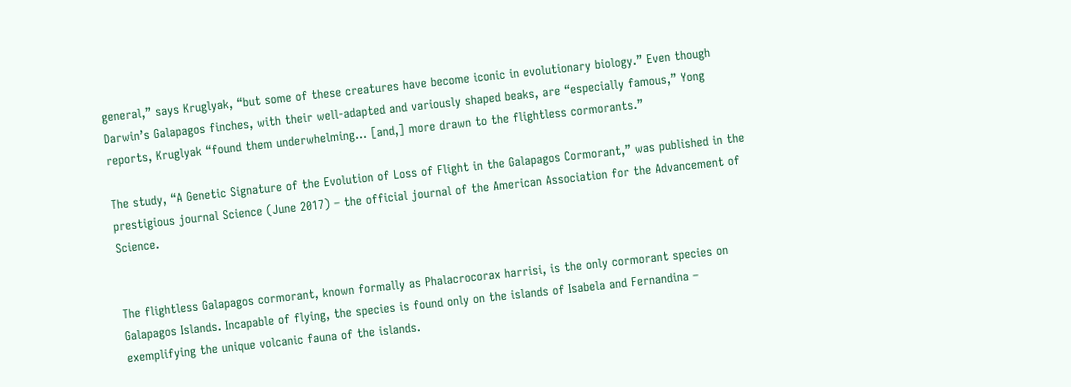general,” says Kruglyak, “but some of these creatures have become iconic in evolutionary biology.” Even though Darwin’s Galapagos finches, with their well-adapted and variously shaped beaks, are “especially famous,” Yong reports, Kruglyak “found them underwhelming… [and,] more drawn to the flightless cormorants.”

The study, “A Genetic Signature of the Evolution of Loss of Flight in the Galapagos Cormorant,” was published in the prestigious journal Science (June 2017) – the official journal of the American Association for the Advancement of Science.


The flightless Galapagos cormorant, known formally as Phalacrocorax harrisi, is the only cormorant species on Galapagos Islands. Incapable of flying, the species is found only on the islands of Isabela and Fernandina – exemplifying the unique volcanic fauna of the islands.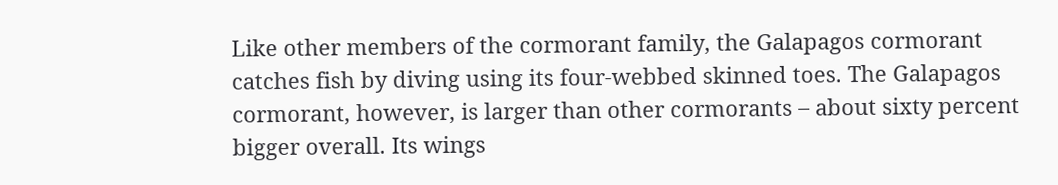Like other members of the cormorant family, the Galapagos cormorant catches fish by diving using its four-webbed skinned toes. The Galapagos cormorant, however, is larger than other cormorants – about sixty percent bigger overall. Its wings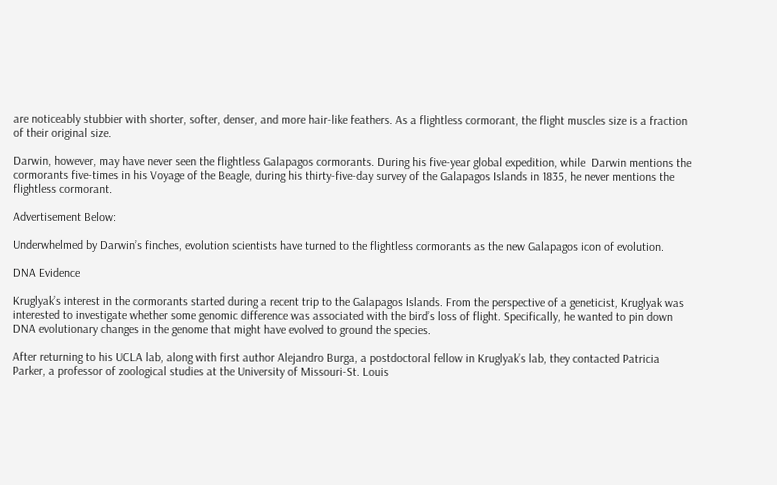are noticeably stubbier with shorter, softer, denser, and more hair-like feathers. As a flightless cormorant, the flight muscles size is a fraction of their original size.

Darwin, however, may have never seen the flightless Galapagos cormorants. During his five-year global expedition, while  Darwin mentions the cormorants five-times in his Voyage of the Beagle, during his thirty-five-day survey of the Galapagos Islands in 1835, he never mentions the flightless cormorant.

Advertisement Below:

Underwhelmed by Darwin’s finches, evolution scientists have turned to the flightless cormorants as the new Galapagos icon of evolution.

DNA Evidence

Kruglyak’s interest in the cormorants started during a recent trip to the Galapagos Islands. From the perspective of a geneticist, Kruglyak was interested to investigate whether some genomic difference was associated with the bird’s loss of flight. Specifically, he wanted to pin down DNA evolutionary changes in the genome that might have evolved to ground the species.

After returning to his UCLA lab, along with first author Alejandro Burga, a postdoctoral fellow in Kruglyak’s lab, they contacted Patricia Parker, a professor of zoological studies at the University of Missouri-St. Louis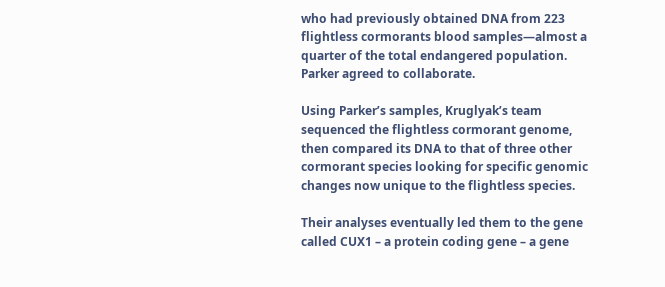who had previously obtained DNA from 223 flightless cormorants blood samples—almost a quarter of the total endangered population. Parker agreed to collaborate.

Using Parker’s samples, Kruglyak’s team sequenced the flightless cormorant genome, then compared its DNA to that of three other cormorant species looking for specific genomic changes now unique to the flightless species.

Their analyses eventually led them to the gene called CUX1 – a protein coding gene – a gene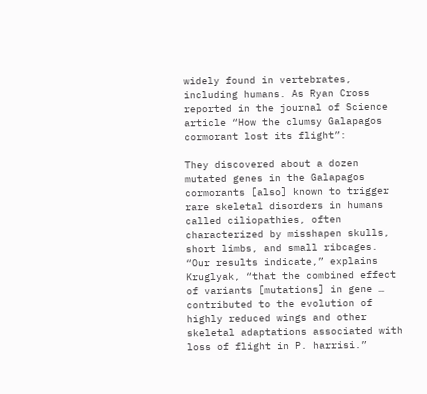widely found in vertebrates, including humans. As Ryan Cross reported in the journal of Science article “How the clumsy Galapagos cormorant lost its flight”:

They discovered about a dozen mutated genes in the Galapagos cormorants [also] known to trigger rare skeletal disorders in humans called ciliopathies, often characterized by misshapen skulls, short limbs, and small ribcages.
“Our results indicate,” explains Kruglyak, “that the combined effect of variants [mutations] in gene … contributed to the evolution of highly reduced wings and other skeletal adaptations associated with loss of flight in P. harrisi.”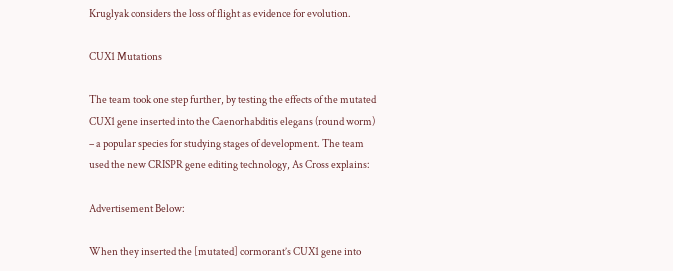Kruglyak considers the loss of flight as evidence for evolution.

CUX1 Mutations

The team took one step further, by testing the effects of the mutated CUX1 gene inserted into the Caenorhabditis elegans (round worm) – a popular species for studying stages of development. The team used the new CRISPR gene editing technology, As Cross explains:

Advertisement Below:

When they inserted the [mutated] cormorant’s CUX1 gene into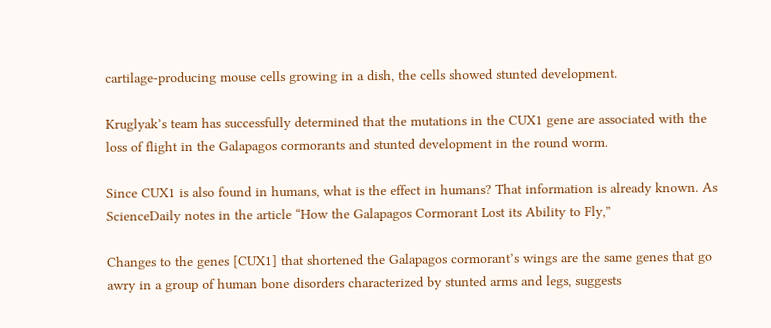cartilage-producing mouse cells growing in a dish, the cells showed stunted development.

Kruglyak’s team has successfully determined that the mutations in the CUX1 gene are associated with the loss of flight in the Galapagos cormorants and stunted development in the round worm.

Since CUX1 is also found in humans, what is the effect in humans? That information is already known. As ScienceDaily notes in the article “How the Galapagos Cormorant Lost its Ability to Fly,”

Changes to the genes [CUX1] that shortened the Galapagos cormorant’s wings are the same genes that go awry in a group of human bone disorders characterized by stunted arms and legs, suggests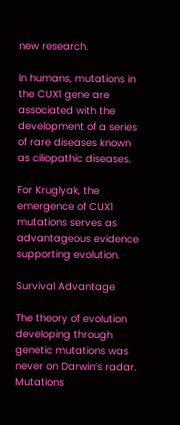new research.

In humans, mutations in the CUX1 gene are associated with the development of a series of rare diseases known as ciliopathic diseases.

For Kruglyak, the emergence of CUX1 mutations serves as advantageous evidence supporting evolution.

Survival Advantage

The theory of evolution developing through genetic mutations was never on Darwin’s radar. Mutations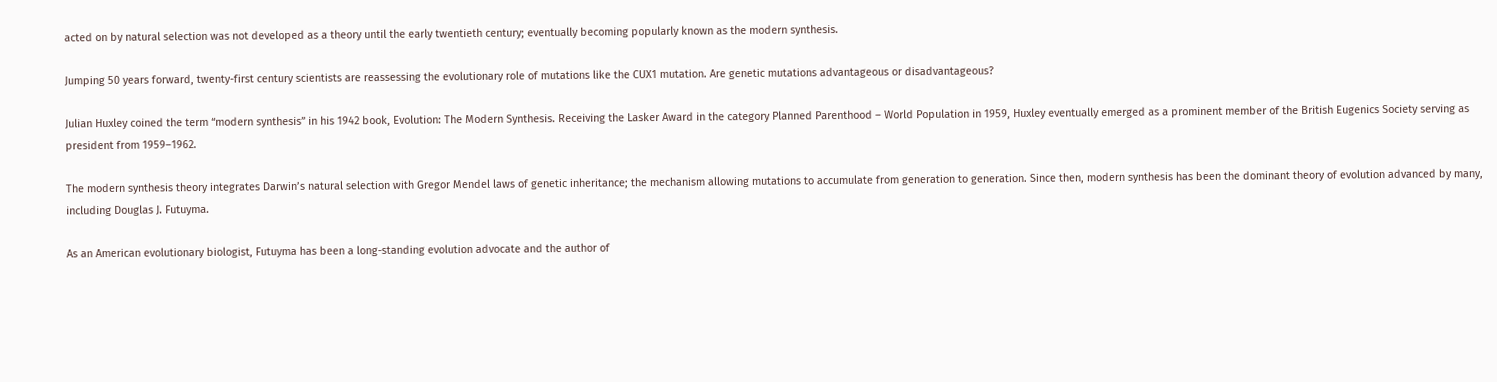acted on by natural selection was not developed as a theory until the early twentieth century; eventually becoming popularly known as the modern synthesis.

Jumping 50 years forward, twenty-first century scientists are reassessing the evolutionary role of mutations like the CUX1 mutation. Are genetic mutations advantageous or disadvantageous?

Julian Huxley coined the term “modern synthesis” in his 1942 book, Evolution: The Modern Synthesis. Receiving the Lasker Award in the category Planned Parenthood – World Population in 1959, Huxley eventually emerged as a prominent member of the British Eugenics Society serving as president from 1959–1962.

The modern synthesis theory integrates Darwin’s natural selection with Gregor Mendel laws of genetic inheritance; the mechanism allowing mutations to accumulate from generation to generation. Since then, modern synthesis has been the dominant theory of evolution advanced by many, including Douglas J. Futuyma.

As an American evolutionary biologist, Futuyma has been a long-standing evolution advocate and the author of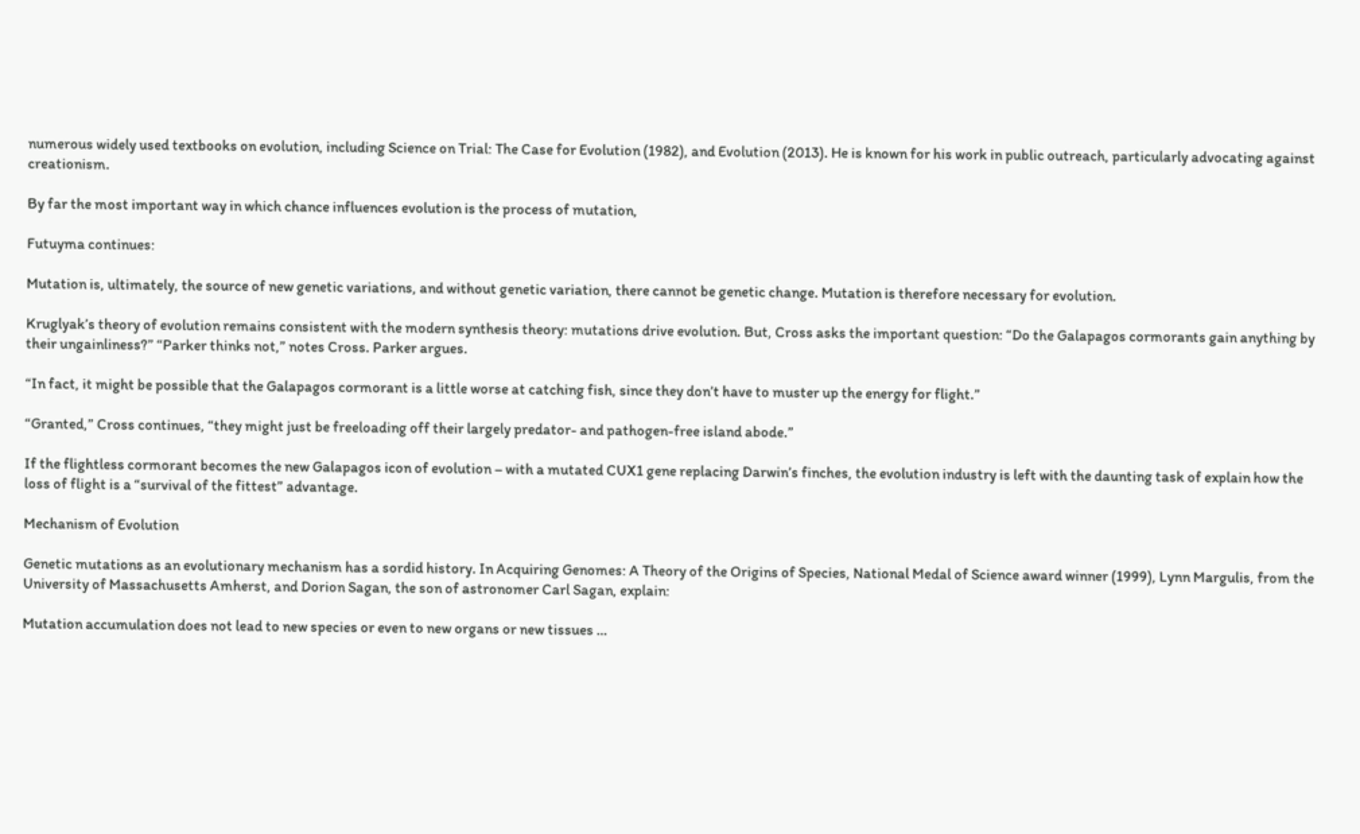numerous widely used textbooks on evolution, including Science on Trial: The Case for Evolution (1982), and Evolution (2013). He is known for his work in public outreach, particularly advocating against creationism.

By far the most important way in which chance influences evolution is the process of mutation,

Futuyma continues:

Mutation is, ultimately, the source of new genetic variations, and without genetic variation, there cannot be genetic change. Mutation is therefore necessary for evolution.

Kruglyak’s theory of evolution remains consistent with the modern synthesis theory: mutations drive evolution. But, Cross asks the important question: “Do the Galapagos cormorants gain anything by their ungainliness?” “Parker thinks not,” notes Cross. Parker argues.

“In fact, it might be possible that the Galapagos cormorant is a little worse at catching fish, since they don’t have to muster up the energy for flight.”

“Granted,” Cross continues, “they might just be freeloading off their largely predator- and pathogen-free island abode.”

If the flightless cormorant becomes the new Galapagos icon of evolution – with a mutated CUX1 gene replacing Darwin’s finches, the evolution industry is left with the daunting task of explain how the loss of flight is a “survival of the fittest” advantage.

Mechanism of Evolution

Genetic mutations as an evolutionary mechanism has a sordid history. In Acquiring Genomes: A Theory of the Origins of Species, National Medal of Science award winner (1999), Lynn Margulis, from the University of Massachusetts Amherst, and Dorion Sagan, the son of astronomer Carl Sagan, explain:

Mutation accumulation does not lead to new species or even to new organs or new tissues …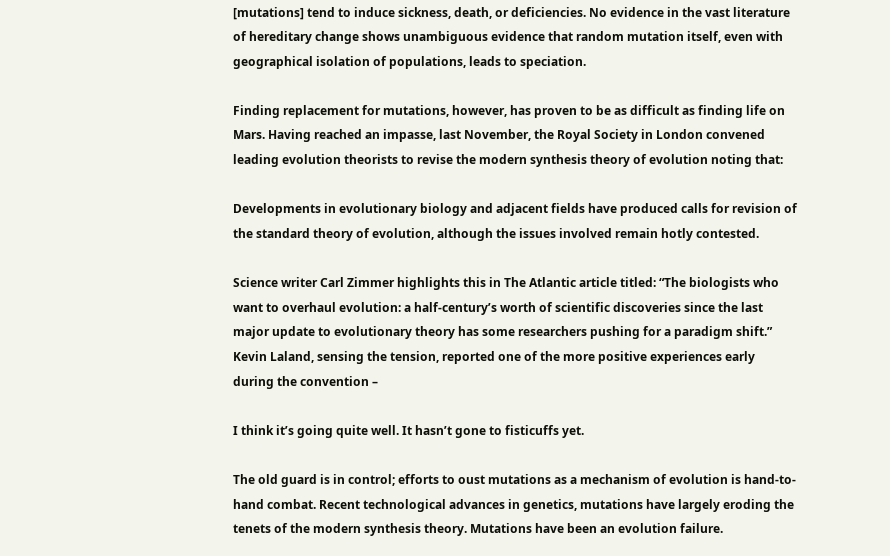[mutations] tend to induce sickness, death, or deficiencies. No evidence in the vast literature of hereditary change shows unambiguous evidence that random mutation itself, even with geographical isolation of populations, leads to speciation.

Finding replacement for mutations, however, has proven to be as difficult as finding life on Mars. Having reached an impasse, last November, the Royal Society in London convened leading evolution theorists to revise the modern synthesis theory of evolution noting that:

Developments in evolutionary biology and adjacent fields have produced calls for revision of the standard theory of evolution, although the issues involved remain hotly contested.

Science writer Carl Zimmer highlights this in The Atlantic article titled: “The biologists who want to overhaul evolution: a half-century’s worth of scientific discoveries since the last major update to evolutionary theory has some researchers pushing for a paradigm shift.” Kevin Laland, sensing the tension, reported one of the more positive experiences early during the convention –

I think it’s going quite well. It hasn’t gone to fisticuffs yet.

The old guard is in control; efforts to oust mutations as a mechanism of evolution is hand-to-hand combat. Recent technological advances in genetics, mutations have largely eroding the tenets of the modern synthesis theory. Mutations have been an evolution failure.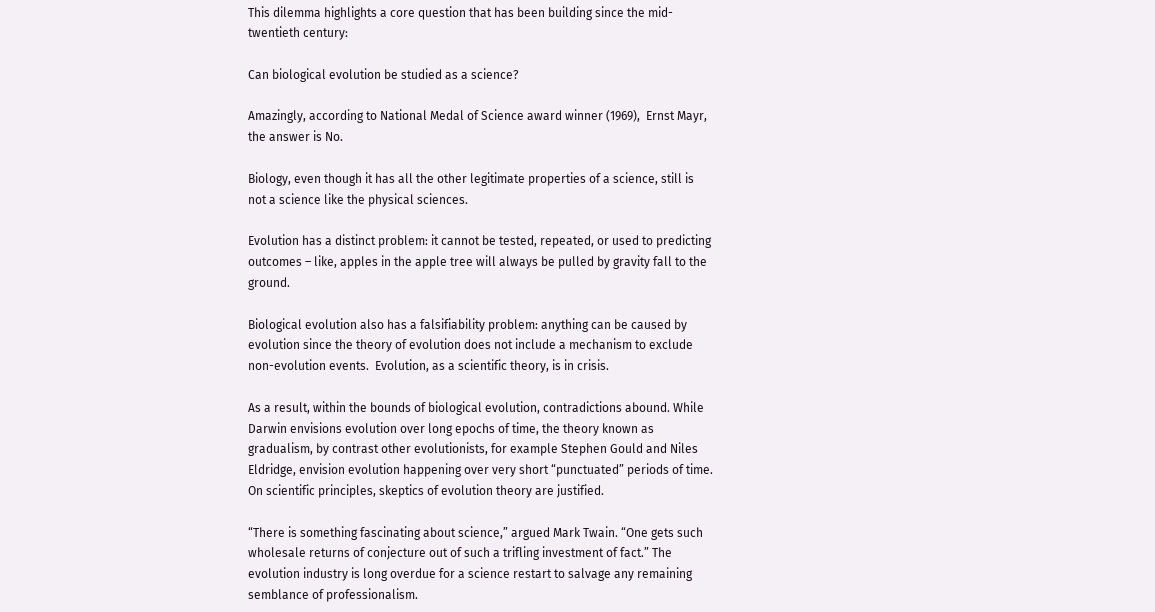This dilemma highlights a core question that has been building since the mid-twentieth century:

Can biological evolution be studied as a science?

Amazingly, according to National Medal of Science award winner (1969),  Ernst Mayr, the answer is No.

Biology, even though it has all the other legitimate properties of a science, still is not a science like the physical sciences.

Evolution has a distinct problem: it cannot be tested, repeated, or used to predicting outcomes – like, apples in the apple tree will always be pulled by gravity fall to the ground.

Biological evolution also has a falsifiability problem: anything can be caused by evolution since the theory of evolution does not include a mechanism to exclude non-evolution events.  Evolution, as a scientific theory, is in crisis.

As a result, within the bounds of biological evolution, contradictions abound. While Darwin envisions evolution over long epochs of time, the theory known as gradualism, by contrast other evolutionists, for example Stephen Gould and Niles Eldridge, envision evolution happening over very short “punctuated” periods of time. On scientific principles, skeptics of evolution theory are justified.

“There is something fascinating about science,” argued Mark Twain. “One gets such wholesale returns of conjecture out of such a trifling investment of fact.” The evolution industry is long overdue for a science restart to salvage any remaining semblance of professionalism.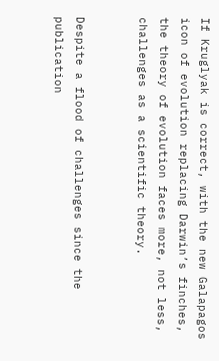If Kruglyak is correct, with the new Galapagos icon of evolution replacing Darwin’s finches, the theory of evolution faces more, not less, challenges as a scientific theory.


Despite a flood of challenges since the publication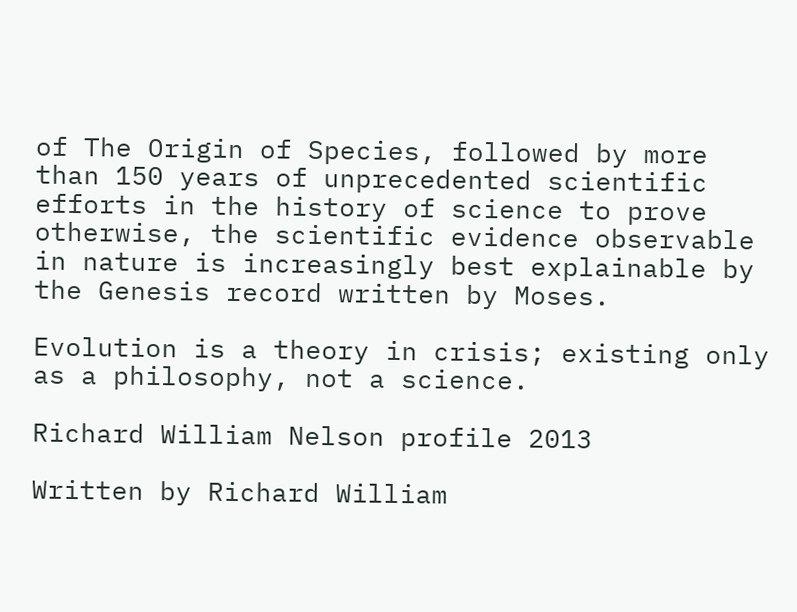of The Origin of Species, followed by more than 150 years of unprecedented scientific efforts in the history of science to prove otherwise, the scientific evidence observable in nature is increasingly best explainable by the Genesis record written by Moses.

Evolution is a theory in crisis; existing only as a philosophy, not a science.

Richard William Nelson profile 2013

Written by Richard William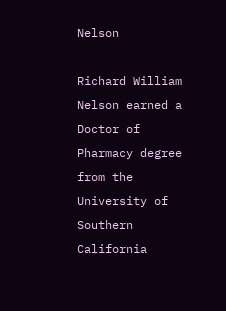Nelson

Richard William Nelson earned a Doctor of Pharmacy degree from the University of Southern California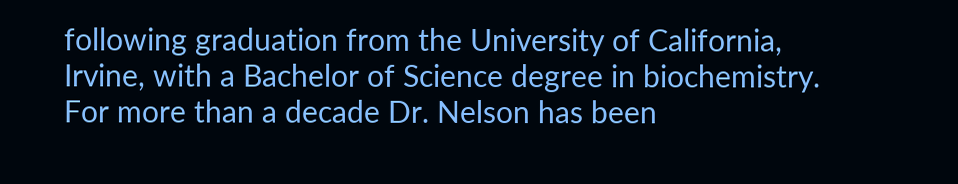following graduation from the University of California, Irvine, with a Bachelor of Science degree in biochemistry. For more than a decade Dr. Nelson has been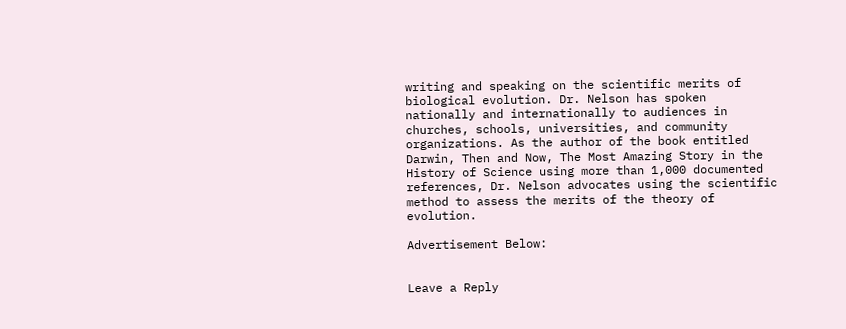writing and speaking on the scientific merits of biological evolution. Dr. Nelson has spoken nationally and internationally to audiences in churches, schools, universities, and community organizations. As the author of the book entitled Darwin, Then and Now, The Most Amazing Story in the History of Science using more than 1,000 documented references, Dr. Nelson advocates using the scientific method to assess the merits of the theory of evolution.

Advertisement Below:


Leave a Reply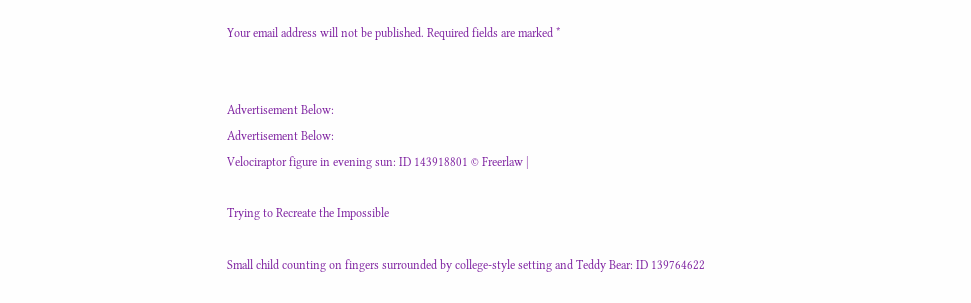Your email address will not be published. Required fields are marked *


Advertisement Below:
Advertisement Below:
Velociraptor figure in evening sun: ID 143918801 © Freerlaw |

Trying to Recreate the Impossible

Small child counting on fingers surrounded by college-style setting and Teddy Bear: ID 139764622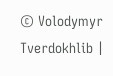© Volodymyr Tverdokhlib |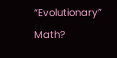“Evolutionary” Math?